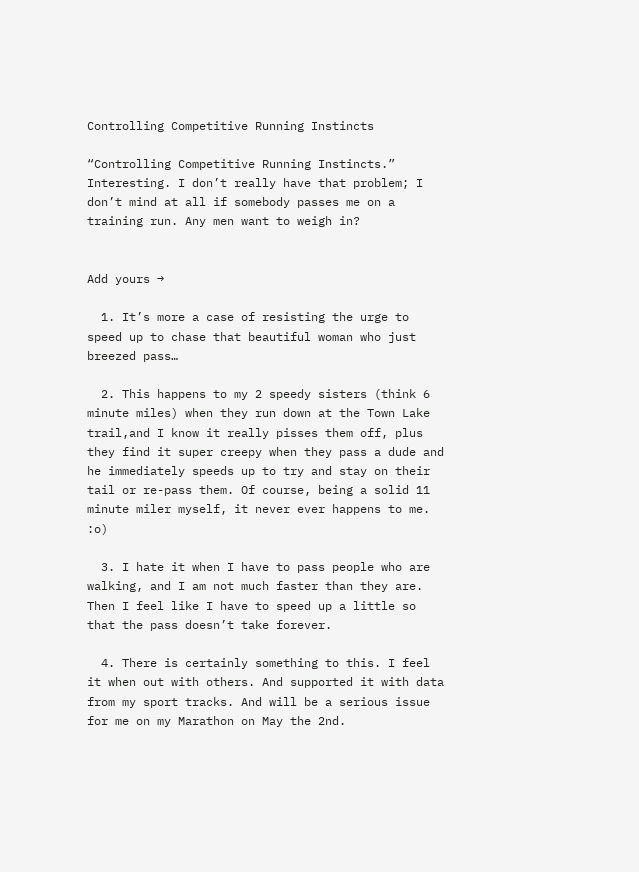Controlling Competitive Running Instincts

“Controlling Competitive Running Instincts.” Interesting. I don’t really have that problem; I don’t mind at all if somebody passes me on a training run. Any men want to weigh in?


Add yours →

  1. It’s more a case of resisting the urge to speed up to chase that beautiful woman who just breezed pass…

  2. This happens to my 2 speedy sisters (think 6 minute miles) when they run down at the Town Lake trail,and I know it really pisses them off, plus they find it super creepy when they pass a dude and he immediately speeds up to try and stay on their tail or re-pass them. Of course, being a solid 11 minute miler myself, it never ever happens to me. :o)

  3. I hate it when I have to pass people who are walking, and I am not much faster than they are. Then I feel like I have to speed up a little so that the pass doesn’t take forever.

  4. There is certainly something to this. I feel it when out with others. And supported it with data from my sport tracks. And will be a serious issue for me on my Marathon on May the 2nd.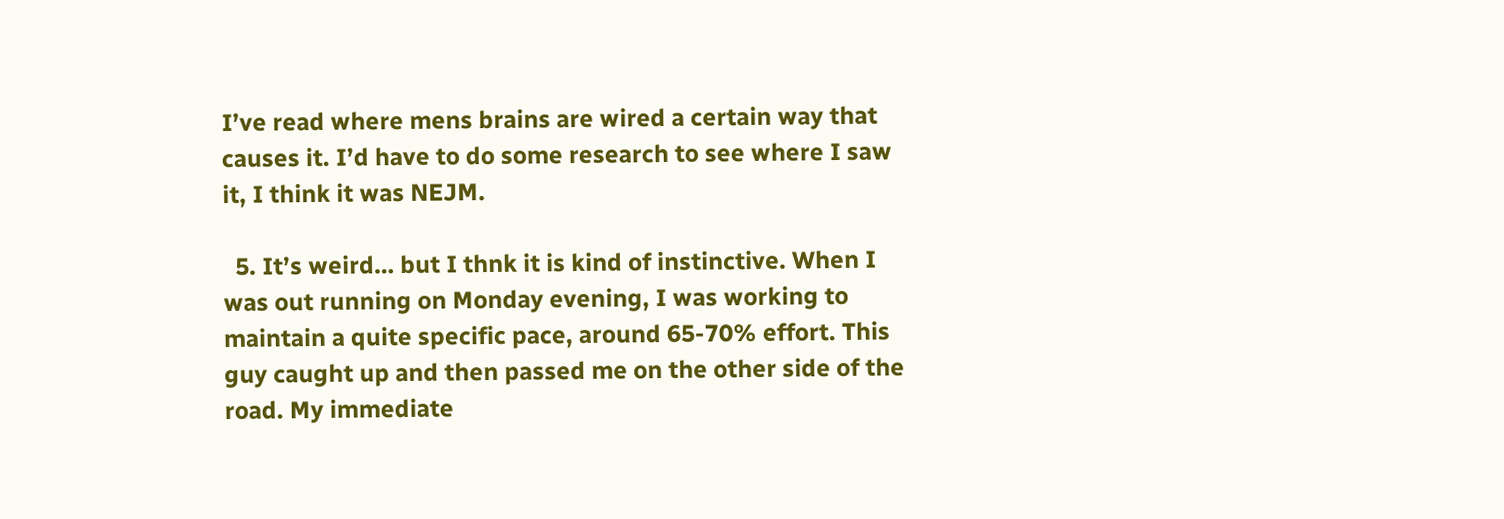I’ve read where mens brains are wired a certain way that causes it. I’d have to do some research to see where I saw it, I think it was NEJM.

  5. It’s weird… but I thnk it is kind of instinctive. When I was out running on Monday evening, I was working to maintain a quite specific pace, around 65-70% effort. This guy caught up and then passed me on the other side of the road. My immediate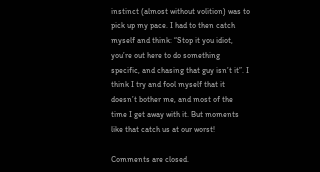instinct (almost without volition) was to pick up my pace. I had to then catch myself and think: “Stop it you idiot, you’re out here to do something specific, and chasing that guy isn’t it”. I think I try and fool myself that it doesn’t bother me, and most of the time I get away with it. But moments like that catch us at our worst!

Comments are closed.